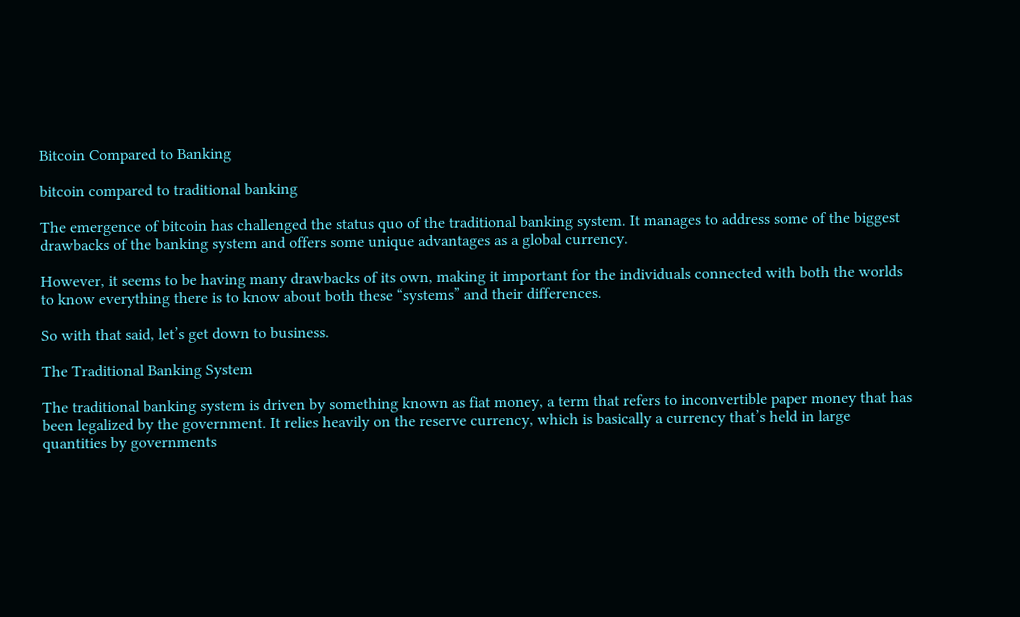Bitcoin Compared to Banking

bitcoin compared to traditional banking

The emergence of bitcoin has challenged the status quo of the traditional banking system. It manages to address some of the biggest drawbacks of the banking system and offers some unique advantages as a global currency.

However, it seems to be having many drawbacks of its own, making it important for the individuals connected with both the worlds to know everything there is to know about both these “systems” and their differences.

So with that said, let’s get down to business.

The Traditional Banking System

The traditional banking system is driven by something known as fiat money, a term that refers to inconvertible paper money that has been legalized by the government. It relies heavily on the reserve currency, which is basically a currency that’s held in large quantities by governments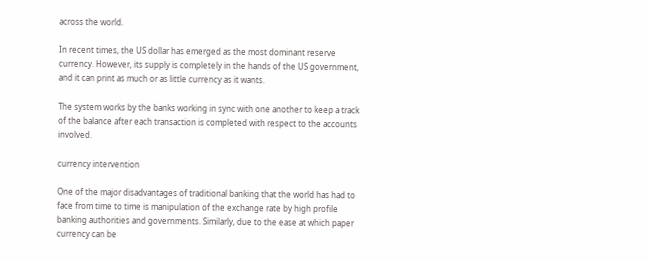across the world.

In recent times, the US dollar has emerged as the most dominant reserve currency. However, its supply is completely in the hands of the US government, and it can print as much or as little currency as it wants.

The system works by the banks working in sync with one another to keep a track of the balance after each transaction is completed with respect to the accounts involved.

currency intervention

One of the major disadvantages of traditional banking that the world has had to face from time to time is manipulation of the exchange rate by high profile banking authorities and governments. Similarly, due to the ease at which paper currency can be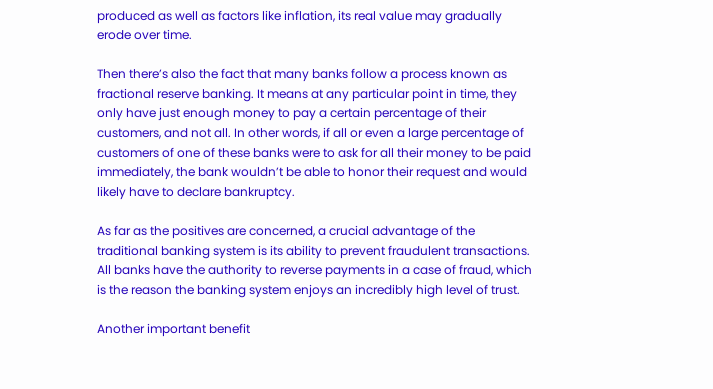produced as well as factors like inflation, its real value may gradually erode over time.

Then there’s also the fact that many banks follow a process known as fractional reserve banking. It means at any particular point in time, they only have just enough money to pay a certain percentage of their customers, and not all. In other words, if all or even a large percentage of customers of one of these banks were to ask for all their money to be paid immediately, the bank wouldn’t be able to honor their request and would likely have to declare bankruptcy.

As far as the positives are concerned, a crucial advantage of the traditional banking system is its ability to prevent fraudulent transactions. All banks have the authority to reverse payments in a case of fraud, which is the reason the banking system enjoys an incredibly high level of trust.

Another important benefit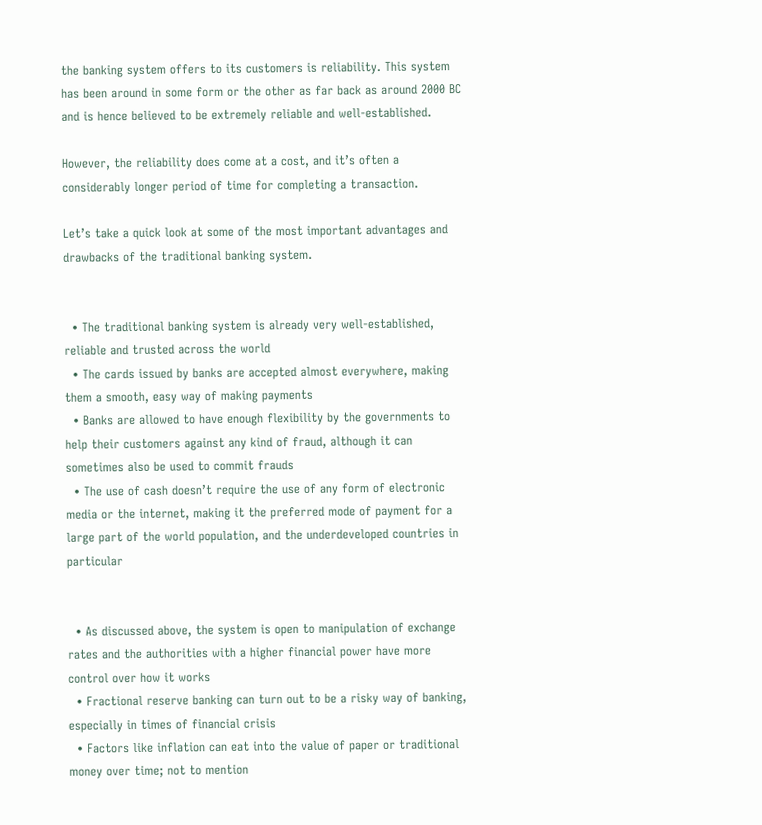the banking system offers to its customers is reliability. This system has been around in some form or the other as far back as around 2000 BC and is hence believed to be extremely reliable and well-established.

However, the reliability does come at a cost, and it’s often a considerably longer period of time for completing a transaction.

Let’s take a quick look at some of the most important advantages and drawbacks of the traditional banking system.


  • The traditional banking system is already very well-established, reliable and trusted across the world
  • The cards issued by banks are accepted almost everywhere, making them a smooth, easy way of making payments
  • Banks are allowed to have enough flexibility by the governments to help their customers against any kind of fraud, although it can sometimes also be used to commit frauds
  • The use of cash doesn’t require the use of any form of electronic media or the internet, making it the preferred mode of payment for a large part of the world population, and the underdeveloped countries in particular


  • As discussed above, the system is open to manipulation of exchange rates and the authorities with a higher financial power have more control over how it works
  • Fractional reserve banking can turn out to be a risky way of banking, especially in times of financial crisis
  • Factors like inflation can eat into the value of paper or traditional money over time; not to mention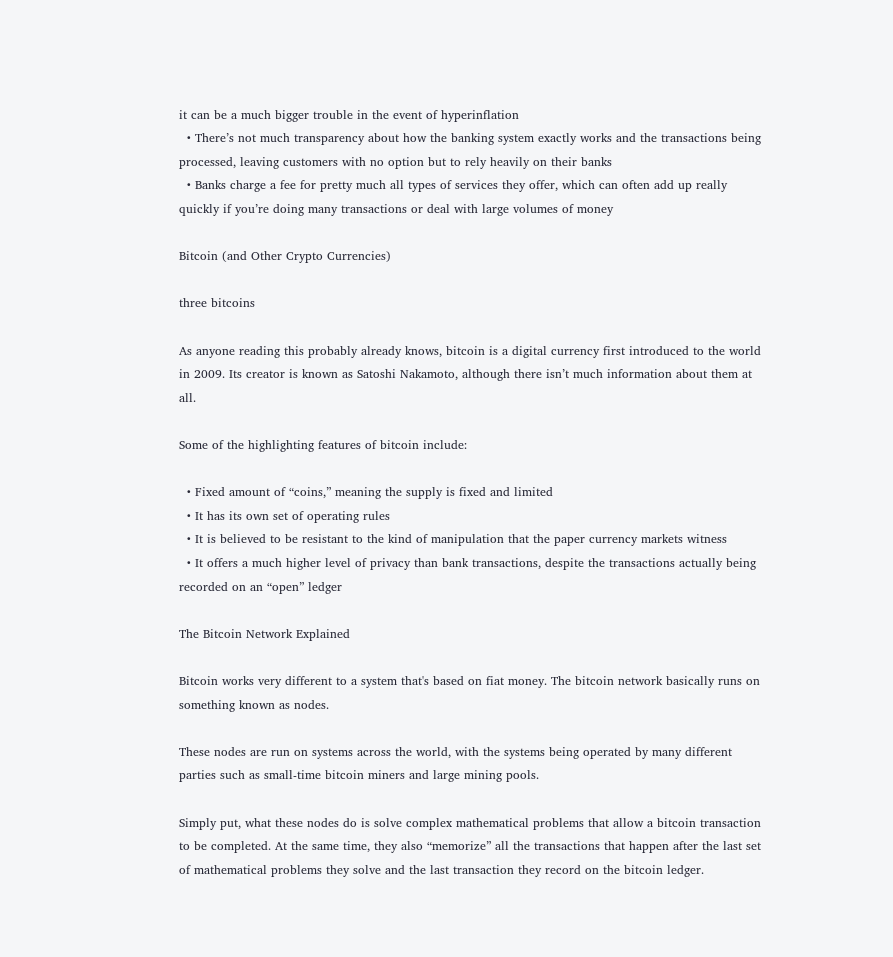it can be a much bigger trouble in the event of hyperinflation
  • There’s not much transparency about how the banking system exactly works and the transactions being processed, leaving customers with no option but to rely heavily on their banks
  • Banks charge a fee for pretty much all types of services they offer, which can often add up really quickly if you’re doing many transactions or deal with large volumes of money

Bitcoin (and Other Crypto Currencies)

three bitcoins

As anyone reading this probably already knows, bitcoin is a digital currency first introduced to the world in 2009. Its creator is known as Satoshi Nakamoto, although there isn’t much information about them at all.

Some of the highlighting features of bitcoin include:

  • Fixed amount of “coins,” meaning the supply is fixed and limited
  • It has its own set of operating rules
  • It is believed to be resistant to the kind of manipulation that the paper currency markets witness
  • It offers a much higher level of privacy than bank transactions, despite the transactions actually being recorded on an “open” ledger

The Bitcoin Network Explained

Bitcoin works very different to a system that's based on fiat money. The bitcoin network basically runs on something known as nodes.

These nodes are run on systems across the world, with the systems being operated by many different parties such as small-time bitcoin miners and large mining pools.

Simply put, what these nodes do is solve complex mathematical problems that allow a bitcoin transaction to be completed. At the same time, they also “memorize” all the transactions that happen after the last set of mathematical problems they solve and the last transaction they record on the bitcoin ledger.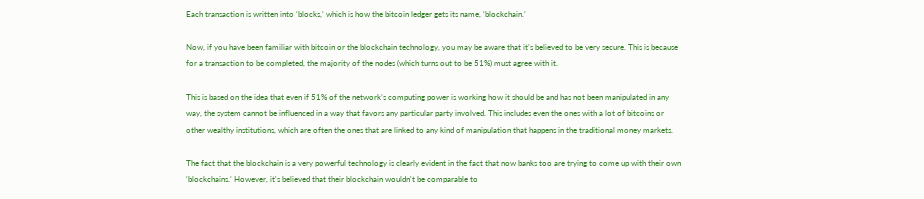Each transaction is written into ‘blocks,’ which is how the bitcoin ledger gets its name, ‘blockchain.’

Now, if you have been familiar with bitcoin or the blockchain technology, you may be aware that it’s believed to be very secure. This is because for a transaction to be completed, the majority of the nodes (which turns out to be 51%) must agree with it.

This is based on the idea that even if 51% of the network’s computing power is working how it should be and has not been manipulated in any way, the system cannot be influenced in a way that favors any particular party involved. This includes even the ones with a lot of bitcoins or other wealthy institutions, which are often the ones that are linked to any kind of manipulation that happens in the traditional money markets.

The fact that the blockchain is a very powerful technology is clearly evident in the fact that now banks too are trying to come up with their own ‘blockchains.’ However, it's believed that their blockchain wouldn't be comparable to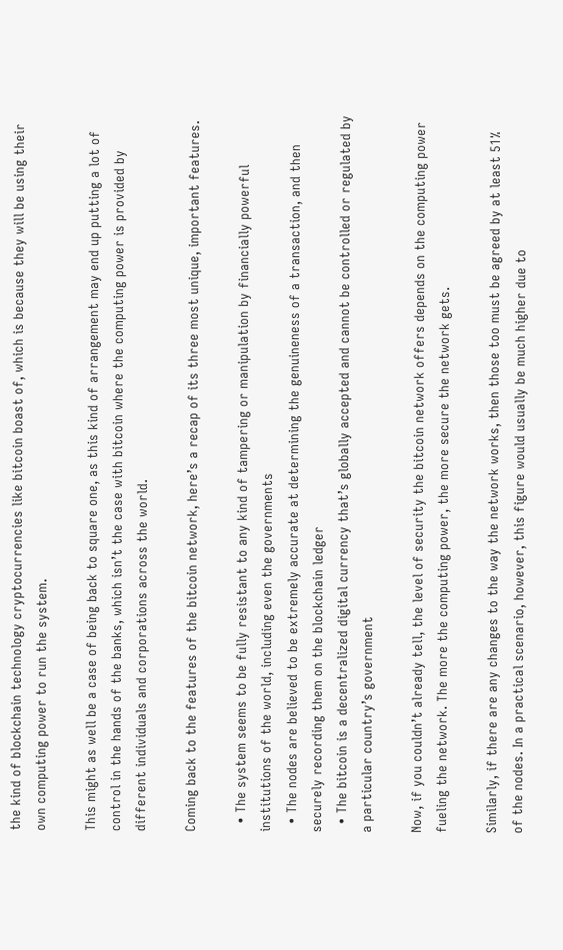the kind of blockchain technology cryptocurrencies like bitcoin boast of, which is because they will be using their own computing power to run the system.

This might as well be a case of being back to square one, as this kind of arrangement may end up putting a lot of control in the hands of the banks, which isn’t the case with bitcoin where the computing power is provided by different individuals and corporations across the world.

Coming back to the features of the bitcoin network, here’s a recap of its three most unique, important features.

  • The system seems to be fully resistant to any kind of tampering or manipulation by financially powerful institutions of the world, including even the governments
  • The nodes are believed to be extremely accurate at determining the genuineness of a transaction, and then securely recording them on the blockchain ledger
  • The bitcoin is a decentralized digital currency that’s globally accepted and cannot be controlled or regulated by a particular country’s government

Now, if you couldn’t already tell, the level of security the bitcoin network offers depends on the computing power fueling the network. The more the computing power, the more secure the network gets.

Similarly, if there are any changes to the way the network works, then those too must be agreed by at least 51% of the nodes. In a practical scenario, however, this figure would usually be much higher due to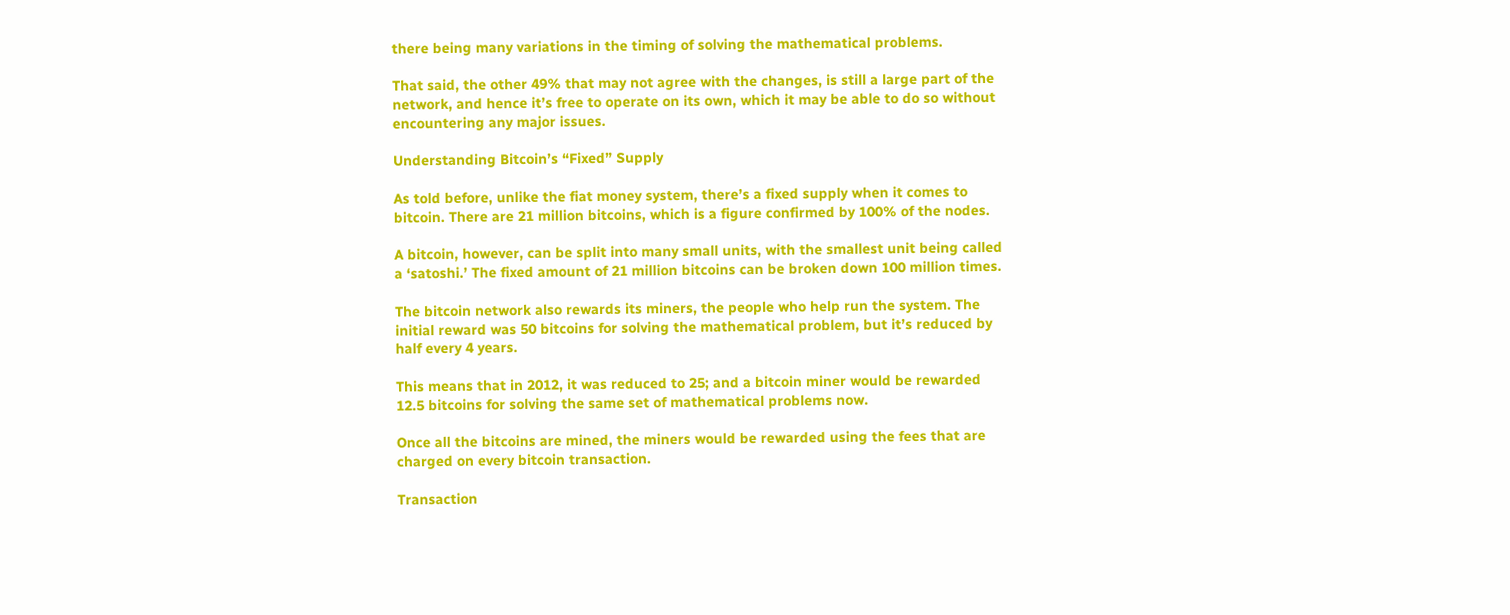there being many variations in the timing of solving the mathematical problems.

That said, the other 49% that may not agree with the changes, is still a large part of the network, and hence it’s free to operate on its own, which it may be able to do so without encountering any major issues.

Understanding Bitcoin’s “Fixed” Supply

As told before, unlike the fiat money system, there’s a fixed supply when it comes to bitcoin. There are 21 million bitcoins, which is a figure confirmed by 100% of the nodes.

A bitcoin, however, can be split into many small units, with the smallest unit being called a ‘satoshi.’ The fixed amount of 21 million bitcoins can be broken down 100 million times.

The bitcoin network also rewards its miners, the people who help run the system. The initial reward was 50 bitcoins for solving the mathematical problem, but it’s reduced by half every 4 years.

This means that in 2012, it was reduced to 25; and a bitcoin miner would be rewarded 12.5 bitcoins for solving the same set of mathematical problems now.

Once all the bitcoins are mined, the miners would be rewarded using the fees that are charged on every bitcoin transaction.

Transaction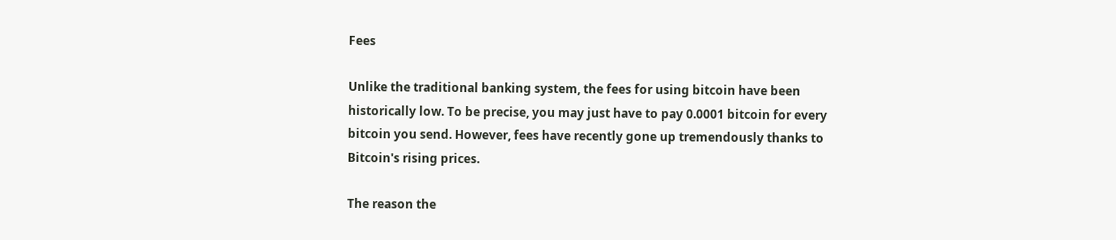Fees

Unlike the traditional banking system, the fees for using bitcoin have been historically low. To be precise, you may just have to pay 0.0001 bitcoin for every bitcoin you send. However, fees have recently gone up tremendously thanks to Bitcoin's rising prices.

The reason the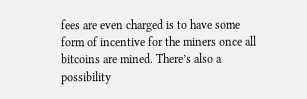fees are even charged is to have some form of incentive for the miners once all bitcoins are mined. There’s also a possibility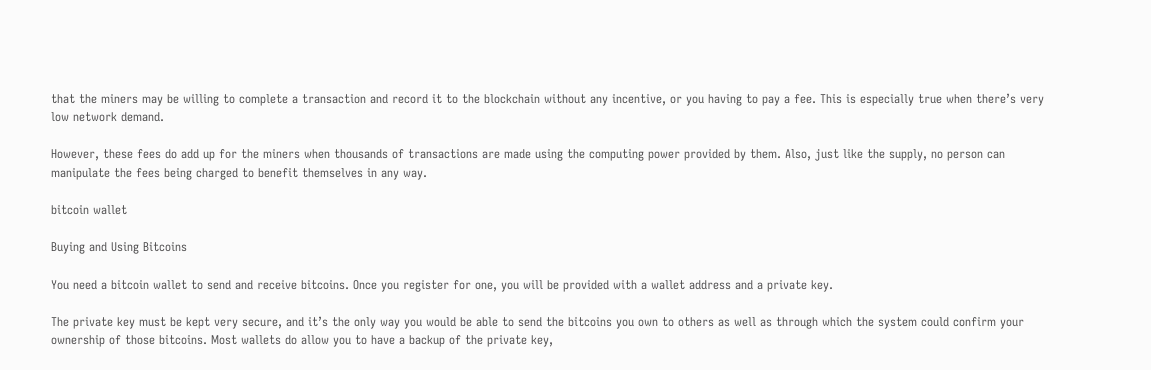that the miners may be willing to complete a transaction and record it to the blockchain without any incentive, or you having to pay a fee. This is especially true when there’s very low network demand.

However, these fees do add up for the miners when thousands of transactions are made using the computing power provided by them. Also, just like the supply, no person can manipulate the fees being charged to benefit themselves in any way.

bitcoin wallet

Buying and Using Bitcoins

You need a bitcoin wallet to send and receive bitcoins. Once you register for one, you will be provided with a wallet address and a private key.

The private key must be kept very secure, and it’s the only way you would be able to send the bitcoins you own to others as well as through which the system could confirm your ownership of those bitcoins. Most wallets do allow you to have a backup of the private key,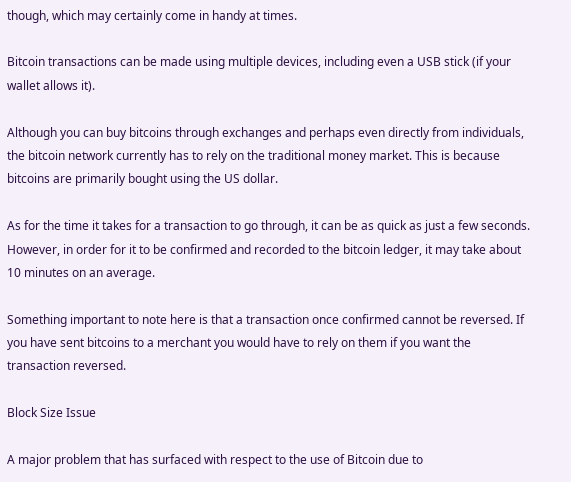though, which may certainly come in handy at times.

Bitcoin transactions can be made using multiple devices, including even a USB stick (if your wallet allows it).

Although you can buy bitcoins through exchanges and perhaps even directly from individuals, the bitcoin network currently has to rely on the traditional money market. This is because bitcoins are primarily bought using the US dollar.

As for the time it takes for a transaction to go through, it can be as quick as just a few seconds. However, in order for it to be confirmed and recorded to the bitcoin ledger, it may take about 10 minutes on an average.

Something important to note here is that a transaction once confirmed cannot be reversed. If you have sent bitcoins to a merchant you would have to rely on them if you want the transaction reversed.

Block Size Issue

A major problem that has surfaced with respect to the use of Bitcoin due to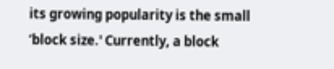its growing popularity is the small ‘block size.' Currently, a block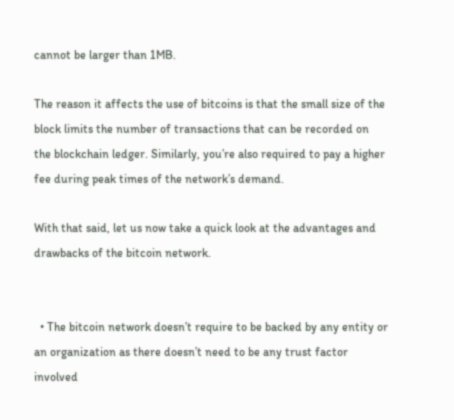cannot be larger than 1MB.

The reason it affects the use of bitcoins is that the small size of the block limits the number of transactions that can be recorded on the blockchain ledger. Similarly, you’re also required to pay a higher fee during peak times of the network’s demand.

With that said, let us now take a quick look at the advantages and drawbacks of the bitcoin network.


  • The bitcoin network doesn’t require to be backed by any entity or an organization as there doesn’t need to be any trust factor involved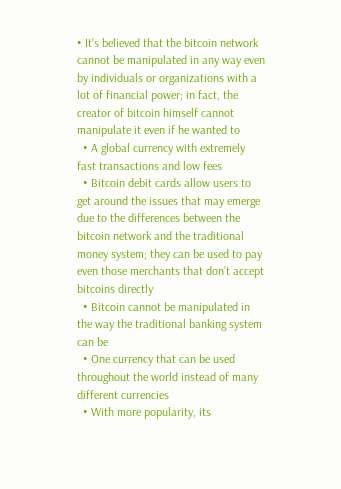• It's believed that the bitcoin network cannot be manipulated in any way even by individuals or organizations with a lot of financial power; in fact, the creator of bitcoin himself cannot manipulate it even if he wanted to
  • A global currency with extremely fast transactions and low fees
  • Bitcoin debit cards allow users to get around the issues that may emerge due to the differences between the bitcoin network and the traditional money system; they can be used to pay even those merchants that don’t accept bitcoins directly
  • Bitcoin cannot be manipulated in the way the traditional banking system can be
  • One currency that can be used throughout the world instead of many different currencies
  • With more popularity, its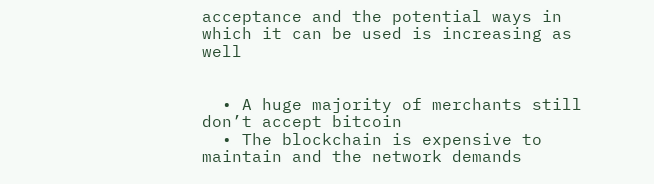acceptance and the potential ways in which it can be used is increasing as well


  • A huge majority of merchants still don’t accept bitcoin
  • The blockchain is expensive to maintain and the network demands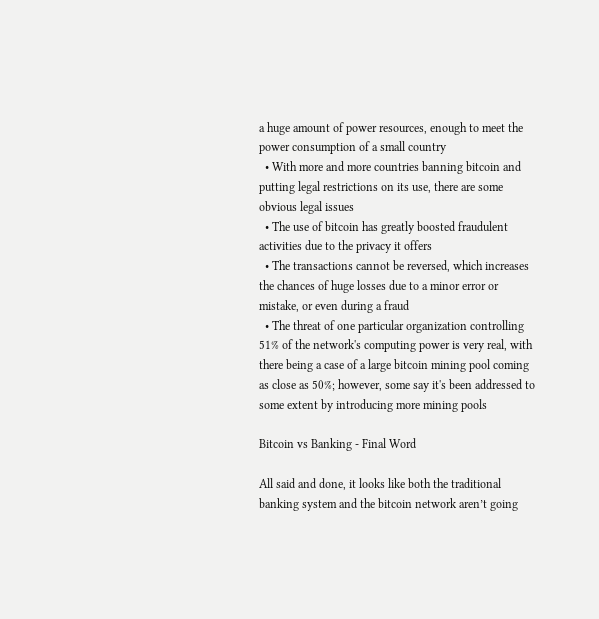a huge amount of power resources, enough to meet the power consumption of a small country
  • With more and more countries banning bitcoin and putting legal restrictions on its use, there are some obvious legal issues
  • The use of bitcoin has greatly boosted fraudulent activities due to the privacy it offers
  • The transactions cannot be reversed, which increases the chances of huge losses due to a minor error or mistake, or even during a fraud
  • The threat of one particular organization controlling 51% of the network's computing power is very real, with there being a case of a large bitcoin mining pool coming as close as 50%; however, some say it's been addressed to some extent by introducing more mining pools

Bitcoin vs Banking - Final Word

All said and done, it looks like both the traditional banking system and the bitcoin network aren’t going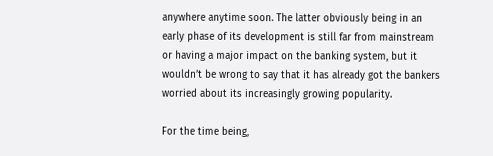anywhere anytime soon. The latter obviously being in an early phase of its development is still far from mainstream or having a major impact on the banking system, but it wouldn’t be wrong to say that it has already got the bankers worried about its increasingly growing popularity.

For the time being,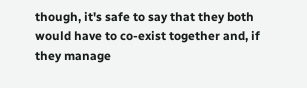though, it's safe to say that they both would have to co-exist together and, if they manage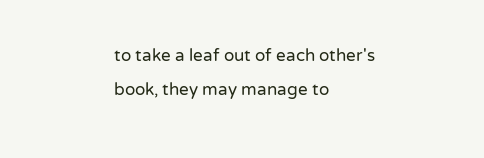to take a leaf out of each other's book, they may manage to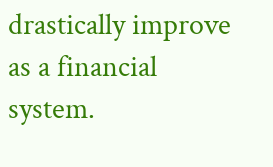drastically improve as a financial system.